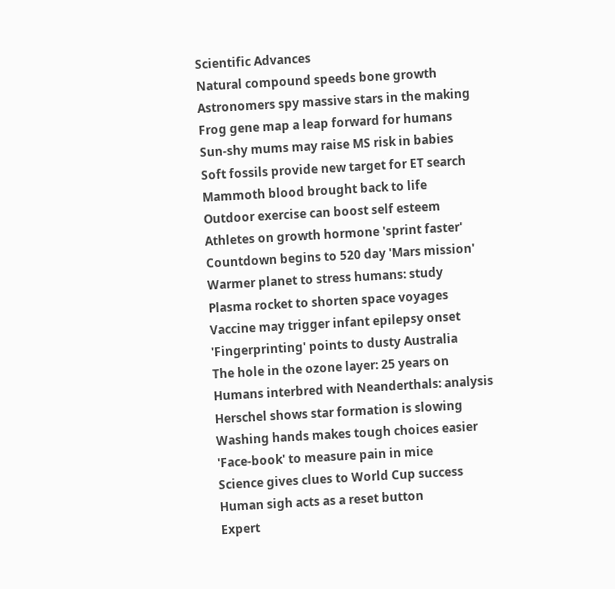Scientific Advances
Natural compound speeds bone growth
Astronomers spy massive stars in the making
Frog gene map a leap forward for humans
Sun-shy mums may raise MS risk in babies
Soft fossils provide new target for ET search
Mammoth blood brought back to life
Outdoor exercise can boost self esteem
Athletes on growth hormone 'sprint faster'
Countdown begins to 520 day 'Mars mission'
Warmer planet to stress humans: study
Plasma rocket to shorten space voyages
Vaccine may trigger infant epilepsy onset
'Fingerprinting' points to dusty Australia
The hole in the ozone layer: 25 years on
Humans interbred with Neanderthals: analysis
Herschel shows star formation is slowing
Washing hands makes tough choices easier
'Face-book' to measure pain in mice
Science gives clues to World Cup success
Human sigh acts as a reset button
Expert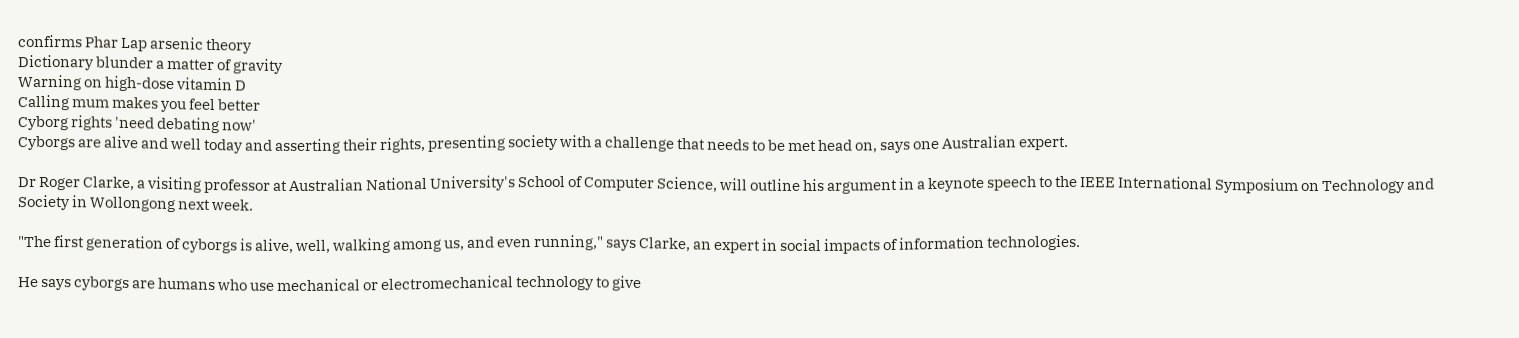confirms Phar Lap arsenic theory
Dictionary blunder a matter of gravity
Warning on high-dose vitamin D
Calling mum makes you feel better
Cyborg rights 'need debating now'
Cyborgs are alive and well today and asserting their rights, presenting society with a challenge that needs to be met head on, says one Australian expert.

Dr Roger Clarke, a visiting professor at Australian National University's School of Computer Science, will outline his argument in a keynote speech to the IEEE International Symposium on Technology and Society in Wollongong next week.

"The first generation of cyborgs is alive, well, walking among us, and even running," says Clarke, an expert in social impacts of information technologies.

He says cyborgs are humans who use mechanical or electromechanical technology to give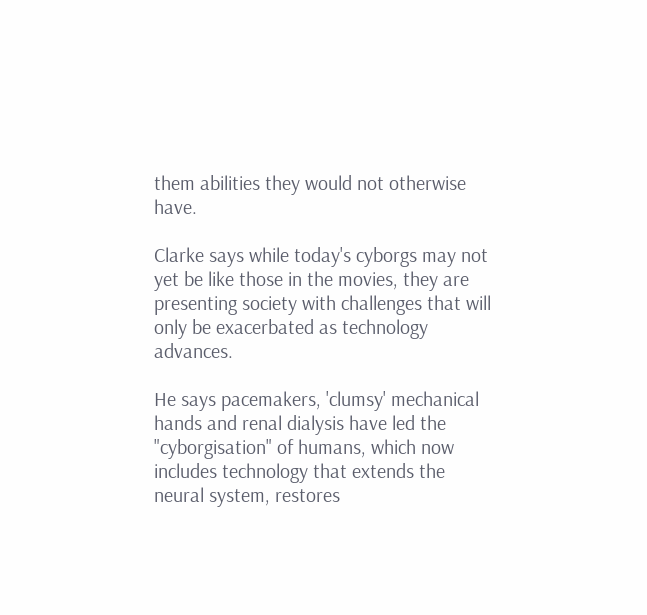them abilities they would not otherwise have.

Clarke says while today's cyborgs may not yet be like those in the movies, they are presenting society with challenges that will only be exacerbated as technology advances.

He says pacemakers, 'clumsy' mechanical hands and renal dialysis have led the "cyborgisation" of humans, which now includes technology that extends the neural system, restores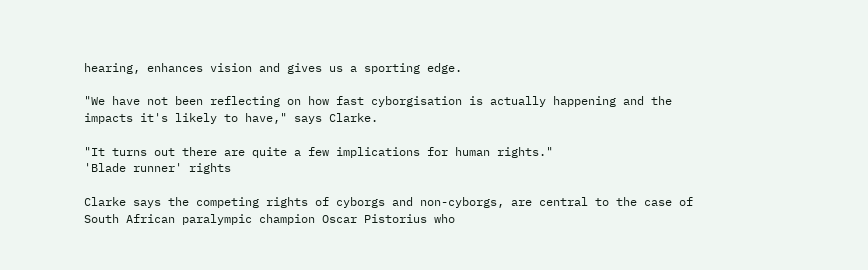hearing, enhances vision and gives us a sporting edge.

"We have not been reflecting on how fast cyborgisation is actually happening and the impacts it's likely to have," says Clarke.

"It turns out there are quite a few implications for human rights."
'Blade runner' rights

Clarke says the competing rights of cyborgs and non-cyborgs, are central to the case of South African paralympic champion Oscar Pistorius who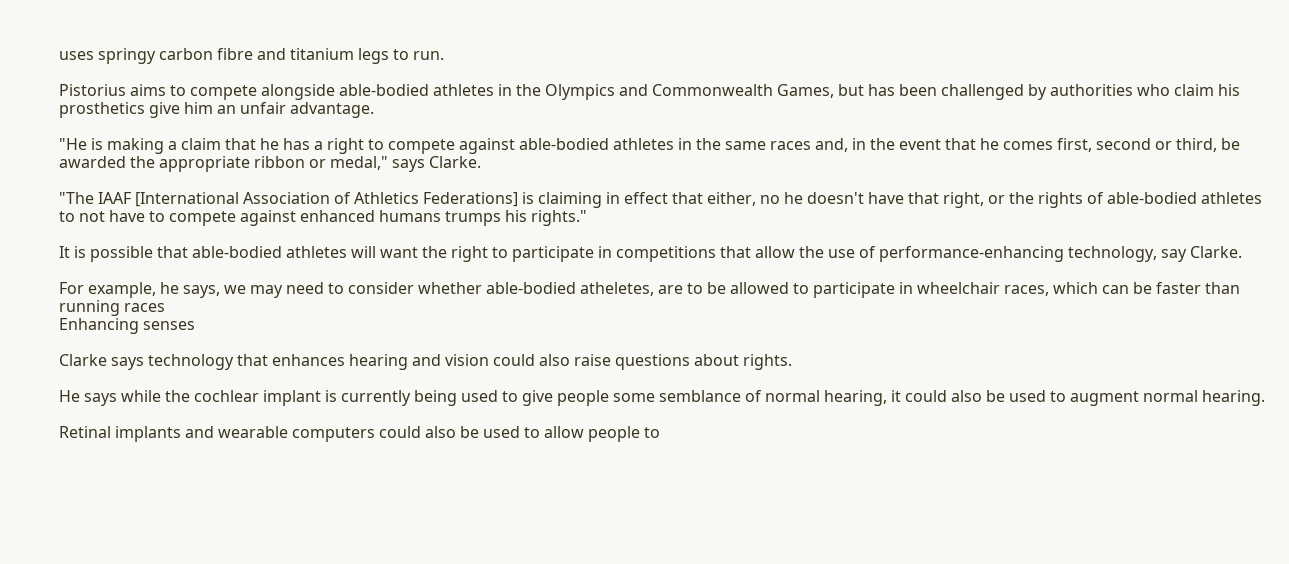uses springy carbon fibre and titanium legs to run.

Pistorius aims to compete alongside able-bodied athletes in the Olympics and Commonwealth Games, but has been challenged by authorities who claim his prosthetics give him an unfair advantage.

"He is making a claim that he has a right to compete against able-bodied athletes in the same races and, in the event that he comes first, second or third, be awarded the appropriate ribbon or medal," says Clarke.

"The IAAF [International Association of Athletics Federations] is claiming in effect that either, no he doesn't have that right, or the rights of able-bodied athletes to not have to compete against enhanced humans trumps his rights."

It is possible that able-bodied athletes will want the right to participate in competitions that allow the use of performance-enhancing technology, say Clarke.

For example, he says, we may need to consider whether able-bodied atheletes, are to be allowed to participate in wheelchair races, which can be faster than running races
Enhancing senses

Clarke says technology that enhances hearing and vision could also raise questions about rights.

He says while the cochlear implant is currently being used to give people some semblance of normal hearing, it could also be used to augment normal hearing.

Retinal implants and wearable computers could also be used to allow people to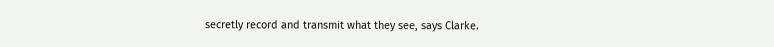secretly record and transmit what they see, says Clarke.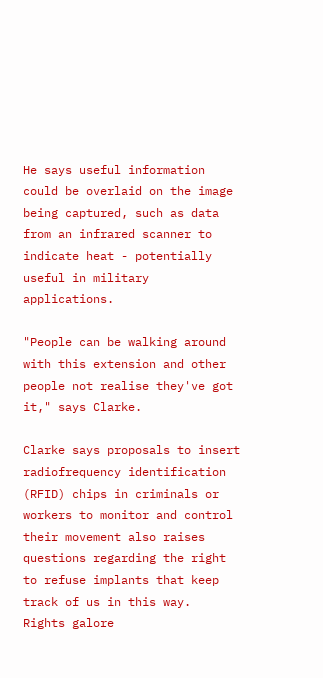He says useful information could be overlaid on the image being captured, such as data from an infrared scanner to indicate heat - potentially useful in military applications.

"People can be walking around with this extension and other people not realise they've got it," says Clarke.

Clarke says proposals to insert radiofrequency identification (RFID) chips in criminals or workers to monitor and control their movement also raises questions regarding the right to refuse implants that keep track of us in this way.
Rights galore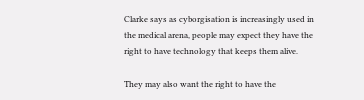Clarke says as cyborgisation is increasingly used in the medical arena, people may expect they have the right to have technology that keeps them alive.

They may also want the right to have the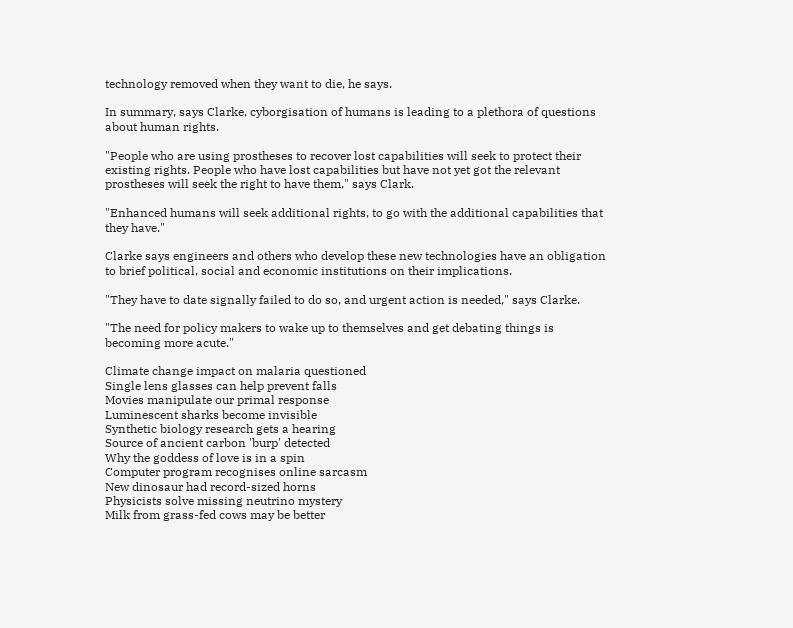technology removed when they want to die, he says.

In summary, says Clarke, cyborgisation of humans is leading to a plethora of questions about human rights.

"People who are using prostheses to recover lost capabilities will seek to protect their existing rights. People who have lost capabilities but have not yet got the relevant prostheses will seek the right to have them," says Clark.

"Enhanced humans will seek additional rights, to go with the additional capabilities that they have."

Clarke says engineers and others who develop these new technologies have an obligation to brief political, social and economic institutions on their implications.

"They have to date signally failed to do so, and urgent action is needed," says Clarke.

"The need for policy makers to wake up to themselves and get debating things is becoming more acute."

Climate change impact on malaria questioned
Single lens glasses can help prevent falls
Movies manipulate our primal response
Luminescent sharks become invisible
Synthetic biology research gets a hearing
Source of ancient carbon 'burp' detected
Why the goddess of love is in a spin
Computer program recognises online sarcasm
New dinosaur had record-sized horns
Physicists solve missing neutrino mystery
Milk from grass-fed cows may be better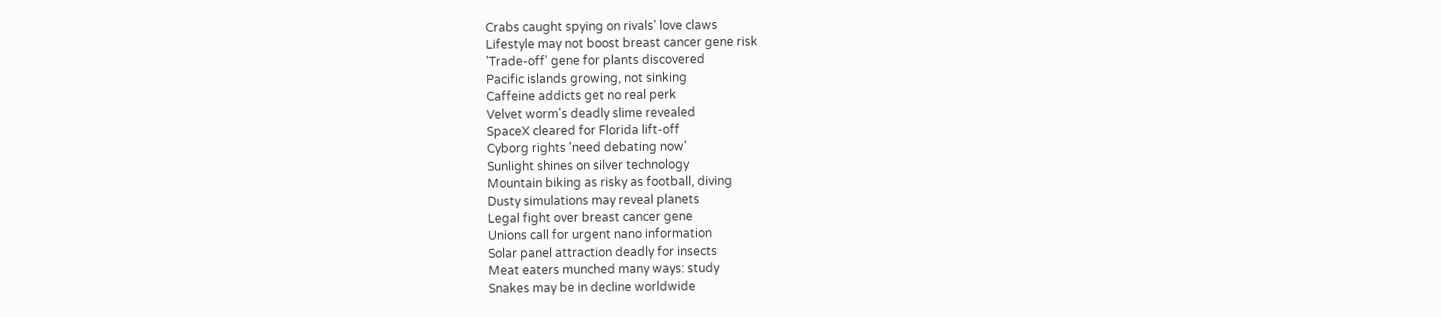Crabs caught spying on rivals' love claws
Lifestyle may not boost breast cancer gene risk
'Trade-off' gene for plants discovered
Pacific islands growing, not sinking
Caffeine addicts get no real perk
Velvet worm's deadly slime revealed
SpaceX cleared for Florida lift-off
Cyborg rights 'need debating now'
Sunlight shines on silver technology
Mountain biking as risky as football, diving
Dusty simulations may reveal planets
Legal fight over breast cancer gene
Unions call for urgent nano information
Solar panel attraction deadly for insects
Meat eaters munched many ways: study
Snakes may be in decline worldwide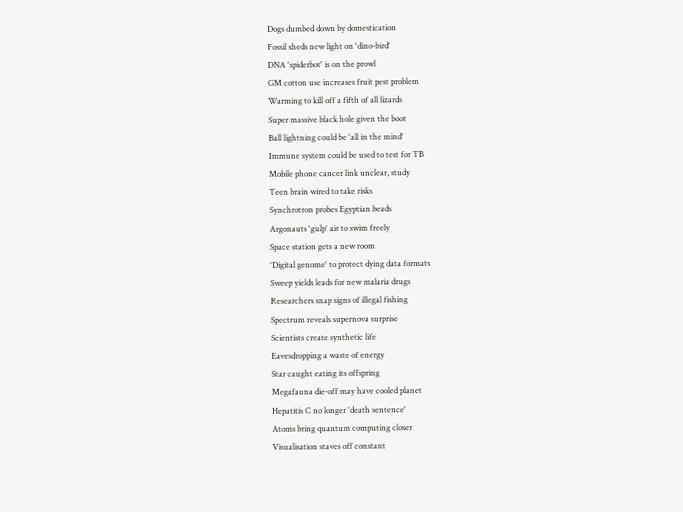Dogs dumbed down by domestication
Fossil sheds new light on 'dino-bird'
DNA 'spiderbot' is on the prowl
GM cotton use increases fruit pest problem
Warming to kill off a fifth of all lizards
Super massive black hole given the boot
Ball lightning could be 'all in the mind'
Immune system could be used to test for TB
Mobile phone cancer link unclear, study
Teen brain wired to take risks
Synchrotron probes Egyptian beads
Argonauts 'gulp' air to swim freely
Space station gets a new room
'Digital genome' to protect dying data formats
Sweep yields leads for new malaria drugs
Researchers snap signs of illegal fishing
Spectrum reveals supernova surprise
Scientists create synthetic life
Eavesdropping a waste of energy
Star caught eating its offspring
Megafauna die-off may have cooled planet
Hepatitis C no longer 'death sentence'
Atoms bring quantum computing closer
Visualisation staves off constant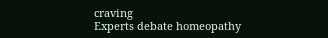craving
Experts debate homeopathy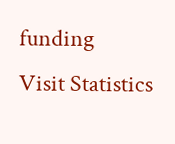funding
Visit Statistics